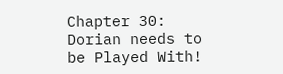Chapter 30: Dorian needs to be Played With!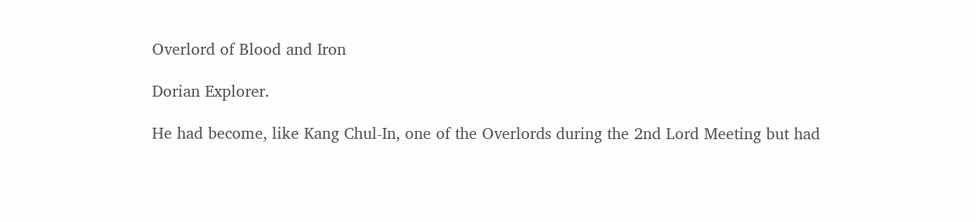Overlord of Blood and Iron

Dorian Explorer.

He had become, like Kang Chul-In, one of the Overlords during the 2nd Lord Meeting but had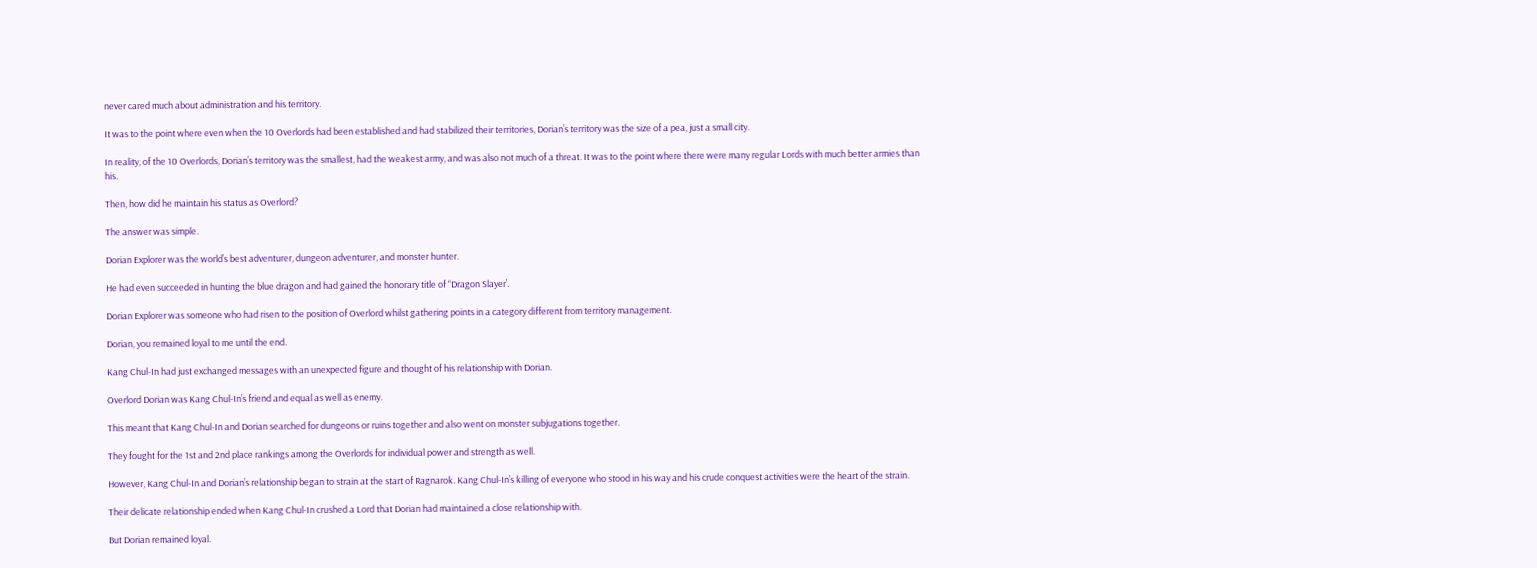never cared much about administration and his territory.

It was to the point where even when the 10 Overlords had been established and had stabilized their territories, Dorian’s territory was the size of a pea, just a small city.

In reality, of the 10 Overlords, Dorian’s territory was the smallest, had the weakest army, and was also not much of a threat. It was to the point where there were many regular Lords with much better armies than his.

Then, how did he maintain his status as Overlord?

The answer was simple.

Dorian Explorer was the world’s best adventurer, dungeon adventurer, and monster hunter.

He had even succeeded in hunting the blue dragon and had gained the honorary title of “Dragon Slayer’.

Dorian Explorer was someone who had risen to the position of Overlord whilst gathering points in a category different from territory management.

Dorian, you remained loyal to me until the end.

Kang Chul-In had just exchanged messages with an unexpected figure and thought of his relationship with Dorian.

Overlord Dorian was Kang Chul-In’s friend and equal as well as enemy.

This meant that Kang Chul-In and Dorian searched for dungeons or ruins together and also went on monster subjugations together.

They fought for the 1st and 2nd place rankings among the Overlords for individual power and strength as well.

However, Kang Chul-In and Dorian’s relationship began to strain at the start of Ragnarok. Kang Chul-In’s killing of everyone who stood in his way and his crude conquest activities were the heart of the strain.

Their delicate relationship ended when Kang Chul-In crushed a Lord that Dorian had maintained a close relationship with.

But Dorian remained loyal.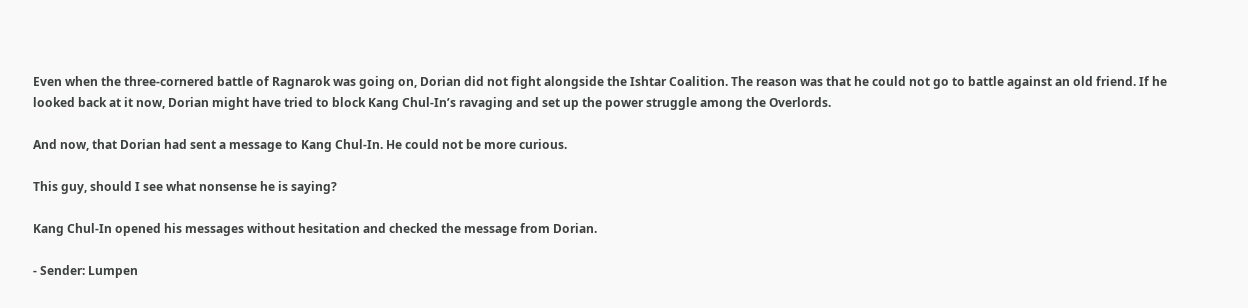Even when the three-cornered battle of Ragnarok was going on, Dorian did not fight alongside the Ishtar Coalition. The reason was that he could not go to battle against an old friend. If he looked back at it now, Dorian might have tried to block Kang Chul-In’s ravaging and set up the power struggle among the Overlords.

And now, that Dorian had sent a message to Kang Chul-In. He could not be more curious.

This guy, should I see what nonsense he is saying?

Kang Chul-In opened his messages without hesitation and checked the message from Dorian.

- Sender: Lumpen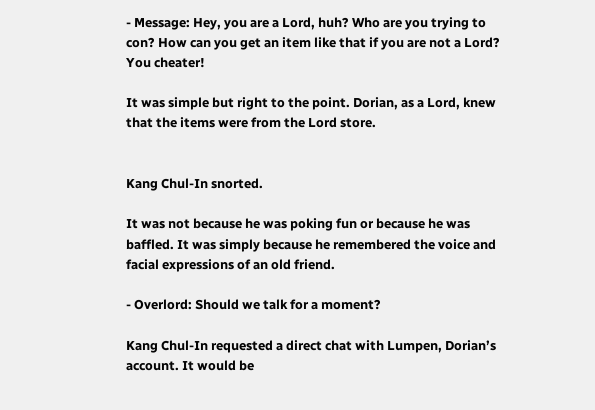- Message: Hey, you are a Lord, huh? Who are you trying to con? How can you get an item like that if you are not a Lord? You cheater!

It was simple but right to the point. Dorian, as a Lord, knew that the items were from the Lord store.


Kang Chul-In snorted.

It was not because he was poking fun or because he was baffled. It was simply because he remembered the voice and facial expressions of an old friend.

- Overlord: Should we talk for a moment?

Kang Chul-In requested a direct chat with Lumpen, Dorian’s account. It would be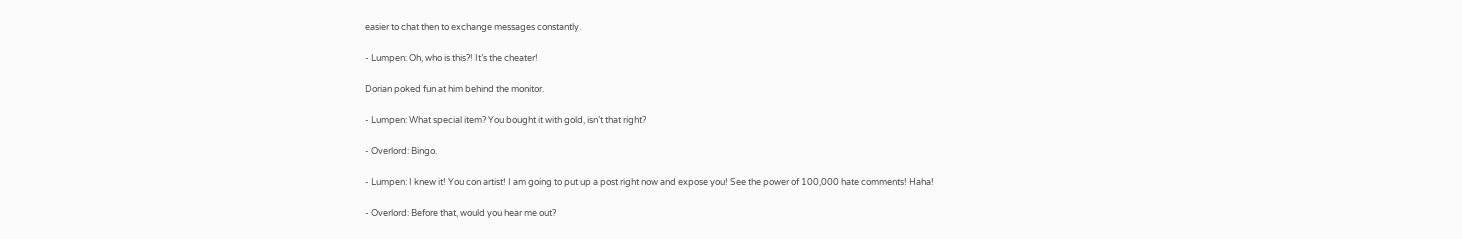easier to chat then to exchange messages constantly.

- Lumpen: Oh, who is this?! It’s the cheater!

Dorian poked fun at him behind the monitor.

- Lumpen: What special item? You bought it with gold, isn’t that right?

- Overlord: Bingo.

- Lumpen: I knew it! You con artist! I am going to put up a post right now and expose you! See the power of 100,000 hate comments! Haha!

- Overlord: Before that, would you hear me out?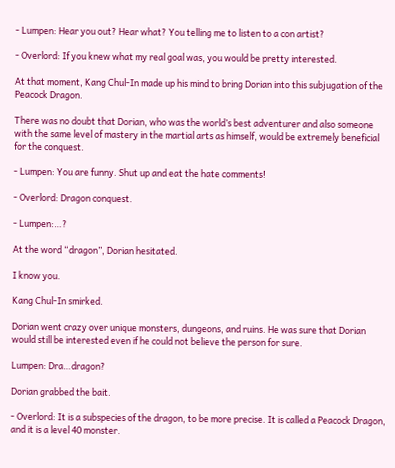- Lumpen: Hear you out? Hear what? You telling me to listen to a con artist?

- Overlord: If you knew what my real goal was, you would be pretty interested.

At that moment, Kang Chul-In made up his mind to bring Dorian into this subjugation of the Peacock Dragon.

There was no doubt that Dorian, who was the world’s best adventurer and also someone with the same level of mastery in the martial arts as himself, would be extremely beneficial for the conquest.

- Lumpen: You are funny. Shut up and eat the hate comments!

- Overlord: Dragon conquest.

- Lumpen:…?

At the word “dragon”, Dorian hesitated.

I know you.

Kang Chul-In smirked.

Dorian went crazy over unique monsters, dungeons, and ruins. He was sure that Dorian would still be interested even if he could not believe the person for sure.

Lumpen: Dra…dragon?

Dorian grabbed the bait.

- Overlord: It is a subspecies of the dragon, to be more precise. It is called a Peacock Dragon, and it is a level 40 monster.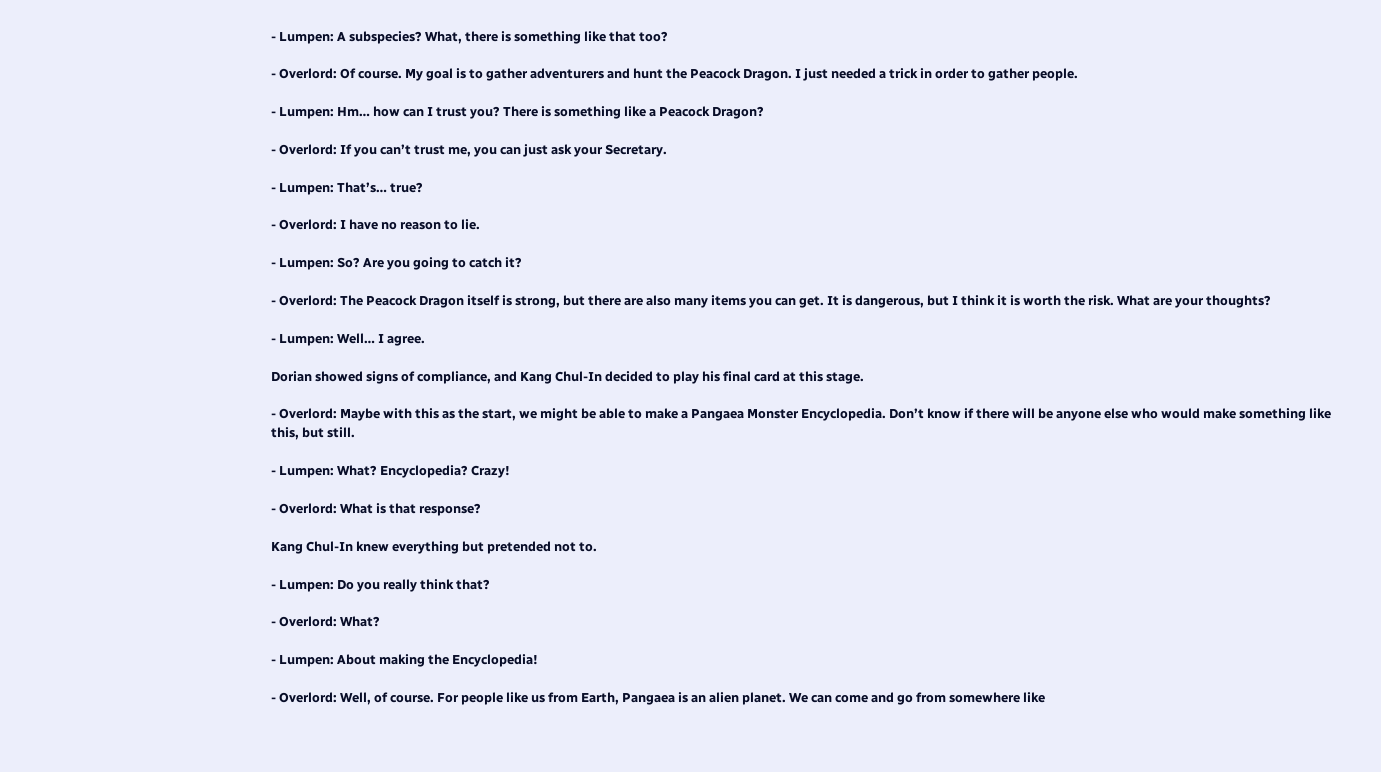- Lumpen: A subspecies? What, there is something like that too?

- Overlord: Of course. My goal is to gather adventurers and hunt the Peacock Dragon. I just needed a trick in order to gather people.

- Lumpen: Hm… how can I trust you? There is something like a Peacock Dragon?

- Overlord: If you can’t trust me, you can just ask your Secretary.

- Lumpen: That’s… true?

- Overlord: I have no reason to lie.

- Lumpen: So? Are you going to catch it?

- Overlord: The Peacock Dragon itself is strong, but there are also many items you can get. It is dangerous, but I think it is worth the risk. What are your thoughts?

- Lumpen: Well… I agree.

Dorian showed signs of compliance, and Kang Chul-In decided to play his final card at this stage.

- Overlord: Maybe with this as the start, we might be able to make a Pangaea Monster Encyclopedia. Don’t know if there will be anyone else who would make something like this, but still.

- Lumpen: What? Encyclopedia? Crazy!

- Overlord: What is that response?

Kang Chul-In knew everything but pretended not to.

- Lumpen: Do you really think that?

- Overlord: What?

- Lumpen: About making the Encyclopedia!

- Overlord: Well, of course. For people like us from Earth, Pangaea is an alien planet. We can come and go from somewhere like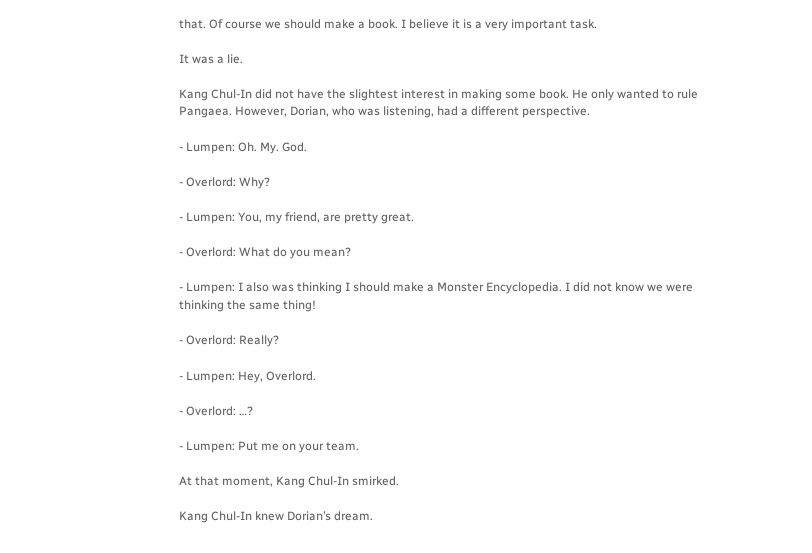that. Of course we should make a book. I believe it is a very important task.

It was a lie.

Kang Chul-In did not have the slightest interest in making some book. He only wanted to rule Pangaea. However, Dorian, who was listening, had a different perspective.

- Lumpen: Oh. My. God.

- Overlord: Why?

- Lumpen: You, my friend, are pretty great.

- Overlord: What do you mean?

- Lumpen: I also was thinking I should make a Monster Encyclopedia. I did not know we were thinking the same thing!

- Overlord: Really?

- Lumpen: Hey, Overlord.

- Overlord: …?

- Lumpen: Put me on your team.

At that moment, Kang Chul-In smirked.

Kang Chul-In knew Dorian’s dream.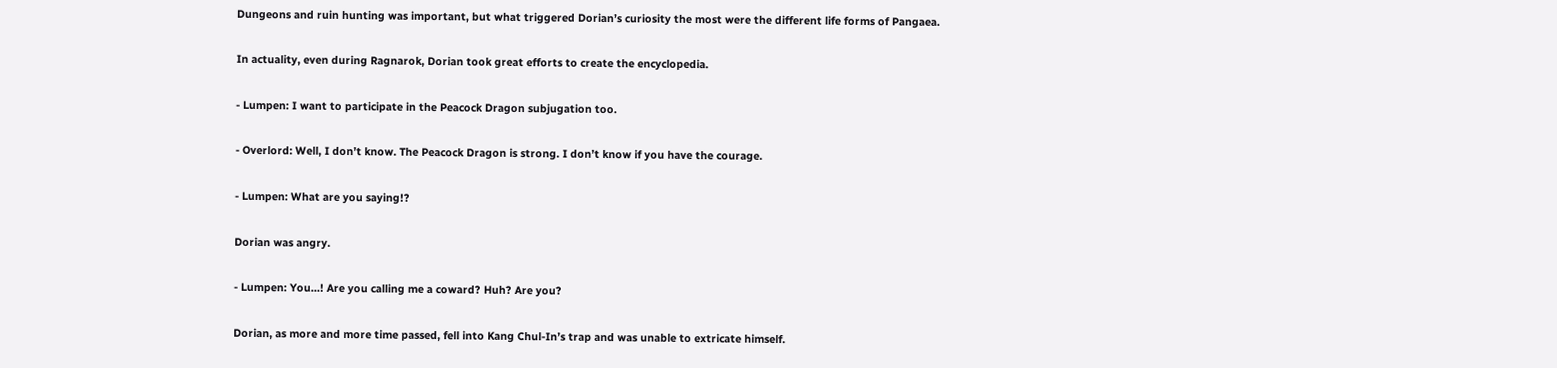Dungeons and ruin hunting was important, but what triggered Dorian’s curiosity the most were the different life forms of Pangaea.

In actuality, even during Ragnarok, Dorian took great efforts to create the encyclopedia.

- Lumpen: I want to participate in the Peacock Dragon subjugation too.

- Overlord: Well, I don’t know. The Peacock Dragon is strong. I don’t know if you have the courage.

- Lumpen: What are you saying!?

Dorian was angry.

- Lumpen: You…! Are you calling me a coward? Huh? Are you?

Dorian, as more and more time passed, fell into Kang Chul-In’s trap and was unable to extricate himself.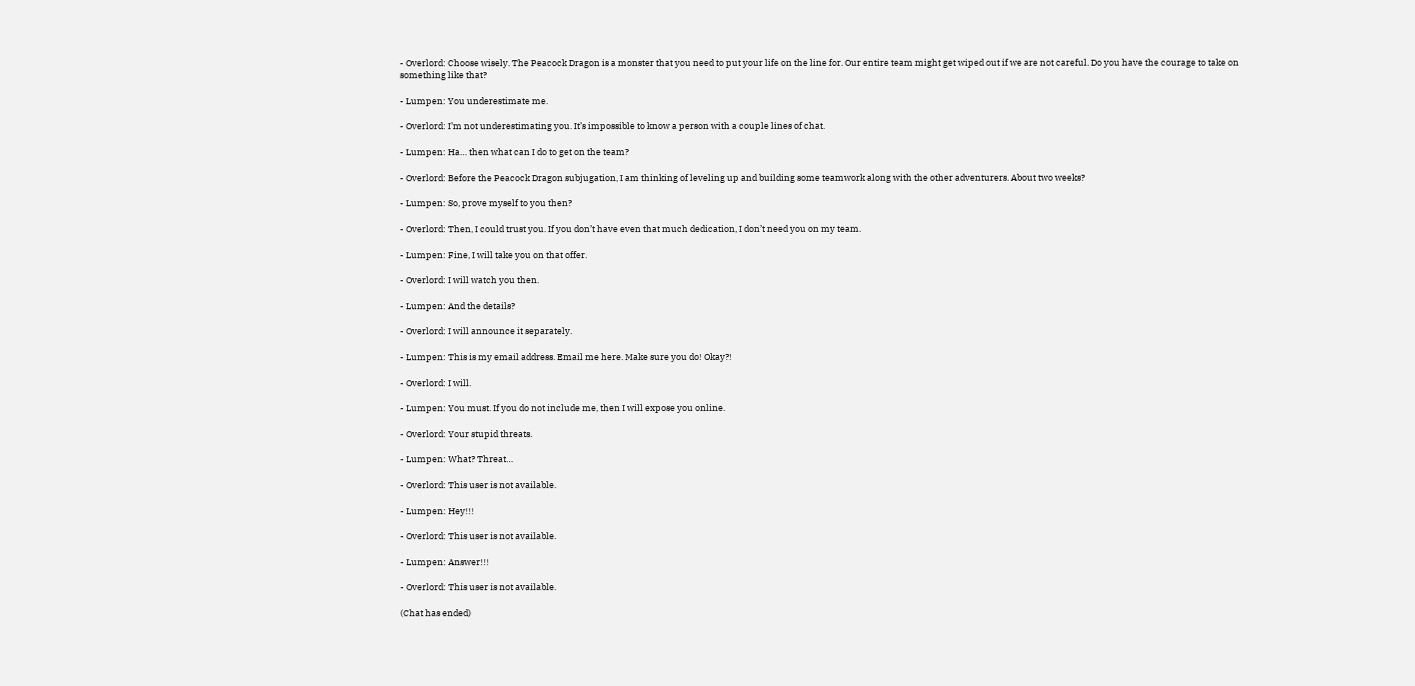- Overlord: Choose wisely. The Peacock Dragon is a monster that you need to put your life on the line for. Our entire team might get wiped out if we are not careful. Do you have the courage to take on something like that?

- Lumpen: You underestimate me.

- Overlord: I’m not underestimating you. It’s impossible to know a person with a couple lines of chat.

- Lumpen: Ha… then what can I do to get on the team?

- Overlord: Before the Peacock Dragon subjugation, I am thinking of leveling up and building some teamwork along with the other adventurers. About two weeks?

- Lumpen: So, prove myself to you then?

- Overlord: Then, I could trust you. If you don’t have even that much dedication, I don’t need you on my team.

- Lumpen: Fine, I will take you on that offer.

- Overlord: I will watch you then.

- Lumpen: And the details?

- Overlord: I will announce it separately.

- Lumpen: This is my email address. Email me here. Make sure you do! Okay?!

- Overlord: I will.

- Lumpen: You must. If you do not include me, then I will expose you online.

- Overlord: Your stupid threats.

- Lumpen: What? Threat…

- Overlord: This user is not available.

- Lumpen: Hey!!!

- Overlord: This user is not available.

- Lumpen: Answer!!!

- Overlord: This user is not available.

(Chat has ended)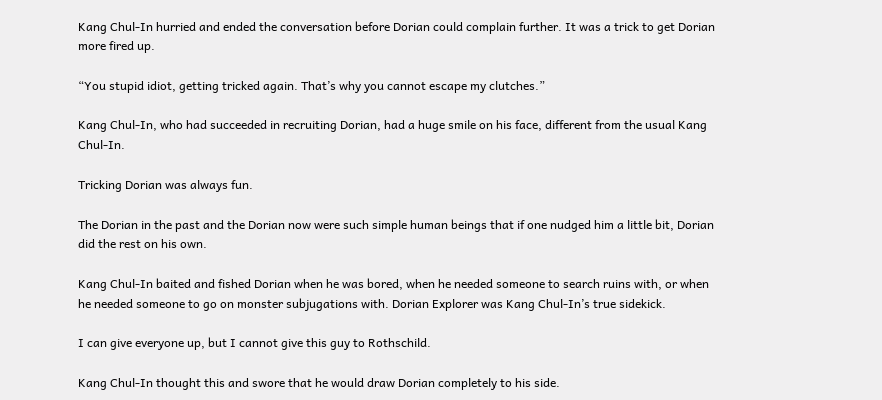Kang Chul-In hurried and ended the conversation before Dorian could complain further. It was a trick to get Dorian more fired up.

“You stupid idiot, getting tricked again. That’s why you cannot escape my clutches.”

Kang Chul-In, who had succeeded in recruiting Dorian, had a huge smile on his face, different from the usual Kang Chul-In.

Tricking Dorian was always fun.

The Dorian in the past and the Dorian now were such simple human beings that if one nudged him a little bit, Dorian did the rest on his own.

Kang Chul-In baited and fished Dorian when he was bored, when he needed someone to search ruins with, or when he needed someone to go on monster subjugations with. Dorian Explorer was Kang Chul-In’s true sidekick.

I can give everyone up, but I cannot give this guy to Rothschild.

Kang Chul-In thought this and swore that he would draw Dorian completely to his side.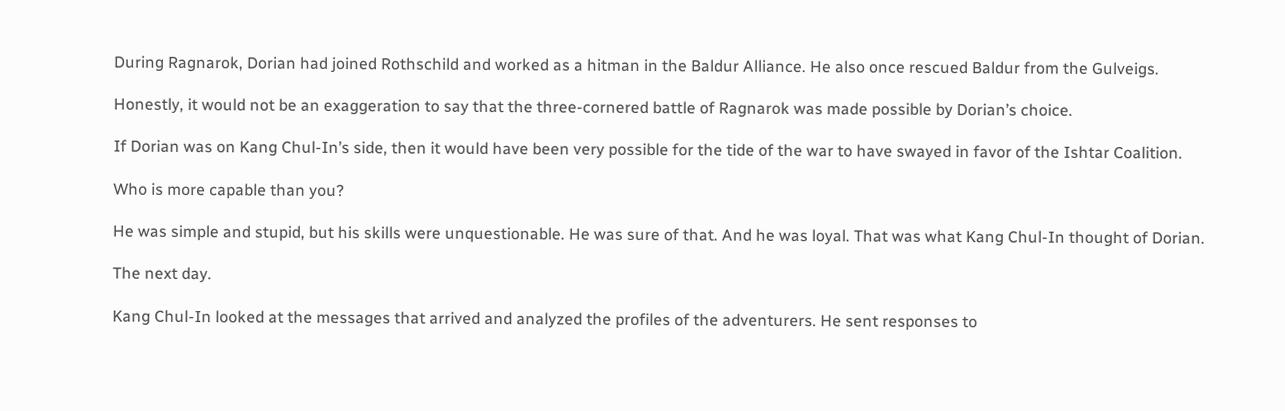During Ragnarok, Dorian had joined Rothschild and worked as a hitman in the Baldur Alliance. He also once rescued Baldur from the Gulveigs.

Honestly, it would not be an exaggeration to say that the three-cornered battle of Ragnarok was made possible by Dorian’s choice.

If Dorian was on Kang Chul-In’s side, then it would have been very possible for the tide of the war to have swayed in favor of the Ishtar Coalition.

Who is more capable than you?

He was simple and stupid, but his skills were unquestionable. He was sure of that. And he was loyal. That was what Kang Chul-In thought of Dorian.

The next day.

Kang Chul-In looked at the messages that arrived and analyzed the profiles of the adventurers. He sent responses to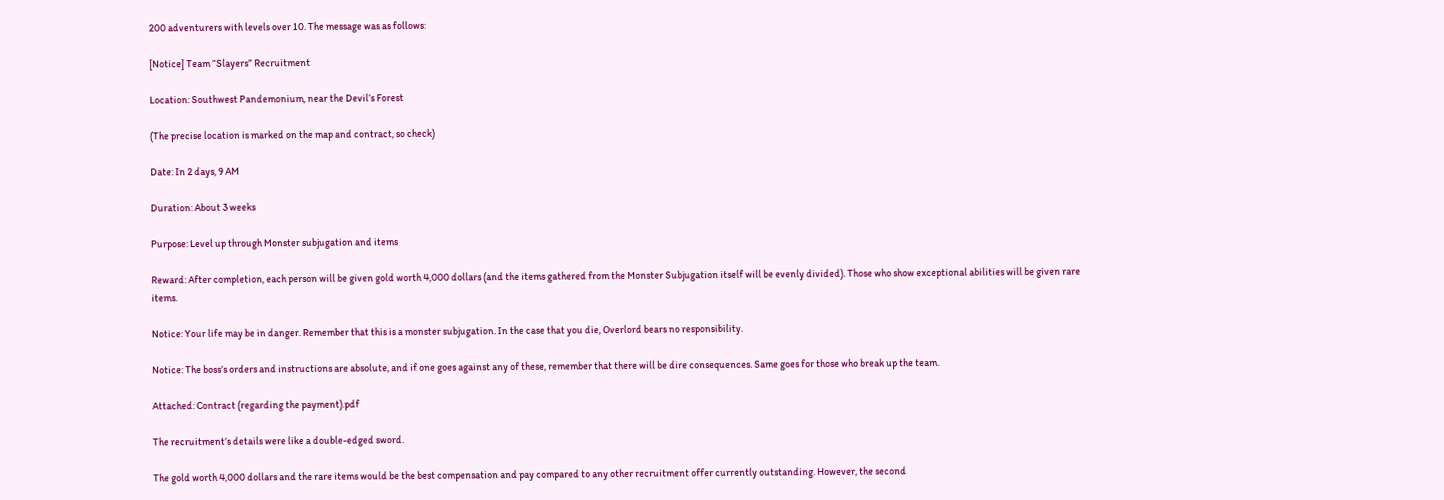200 adventurers with levels over 10. The message was as follows:

[Notice] Team “Slayers” Recruitment

Location: Southwest Pandemonium, near the Devil’s Forest

(The precise location is marked on the map and contract, so check)

Date: In 2 days, 9 AM

Duration: About 3 weeks

Purpose: Level up through Monster subjugation and items

Reward: After completion, each person will be given gold worth 4,000 dollars (and the items gathered from the Monster Subjugation itself will be evenly divided). Those who show exceptional abilities will be given rare items.

Notice: Your life may be in danger. Remember that this is a monster subjugation. In the case that you die, Overlord bears no responsibility.

Notice: The boss’s orders and instructions are absolute, and if one goes against any of these, remember that there will be dire consequences. Same goes for those who break up the team.

Attached: Contract (regarding the payment).pdf

The recruitment’s details were like a double-edged sword.

The gold worth 4,000 dollars and the rare items would be the best compensation and pay compared to any other recruitment offer currently outstanding. However, the second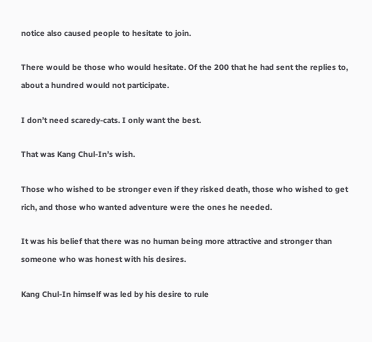notice also caused people to hesitate to join.

There would be those who would hesitate. Of the 200 that he had sent the replies to, about a hundred would not participate.

I don’t need scaredy-cats. I only want the best.

That was Kang Chul-In’s wish.

Those who wished to be stronger even if they risked death, those who wished to get rich, and those who wanted adventure were the ones he needed.

It was his belief that there was no human being more attractive and stronger than someone who was honest with his desires.

Kang Chul-In himself was led by his desire to rule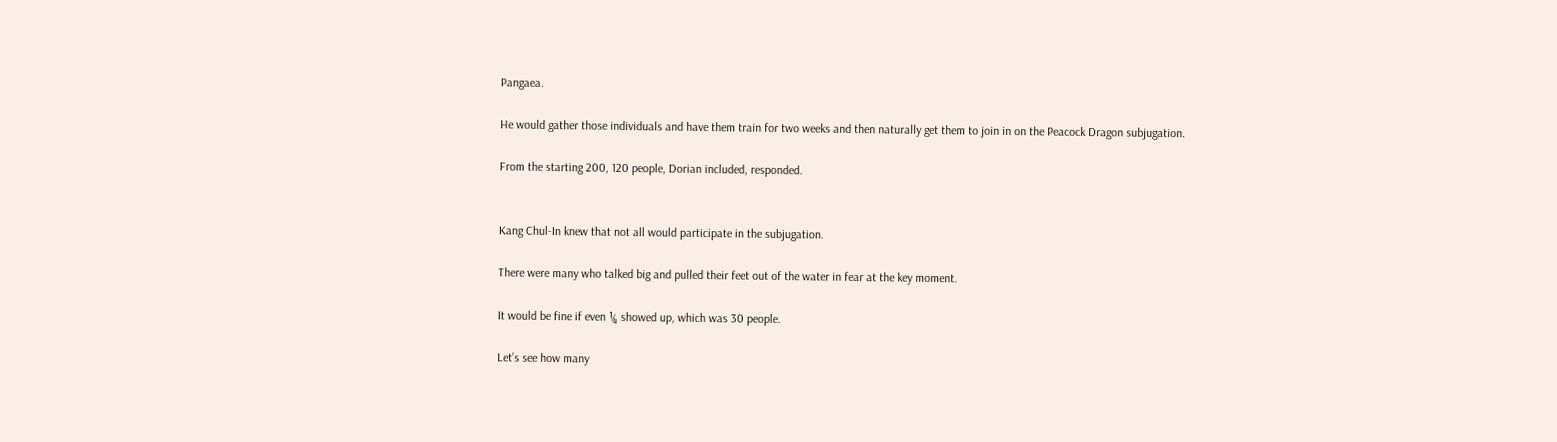Pangaea.

He would gather those individuals and have them train for two weeks and then naturally get them to join in on the Peacock Dragon subjugation.

From the starting 200, 120 people, Dorian included, responded.


Kang Chul-In knew that not all would participate in the subjugation.

There were many who talked big and pulled their feet out of the water in fear at the key moment.

It would be fine if even ¼ showed up, which was 30 people.

Let’s see how many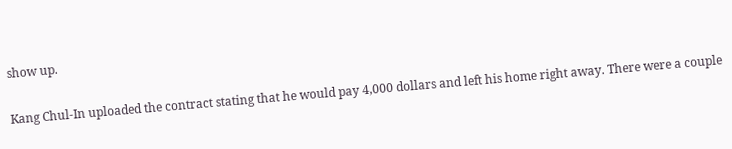show up.

Kang Chul-In uploaded the contract stating that he would pay 4,000 dollars and left his home right away. There were a couple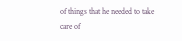of things that he needed to take care of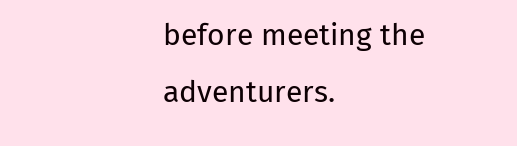before meeting the adventurers.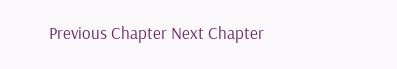Previous Chapter Next Chapter